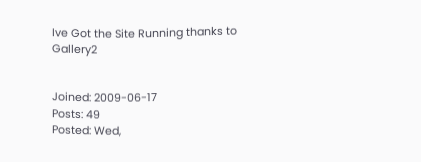Ive Got the Site Running thanks to Gallery2


Joined: 2009-06-17
Posts: 49
Posted: Wed,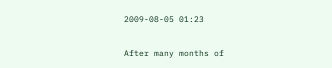2009-08-05 01:23

After many months of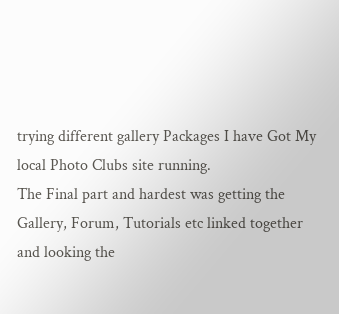trying different gallery Packages I have Got My local Photo Clubs site running.
The Final part and hardest was getting the Gallery, Forum, Tutorials etc linked together and looking the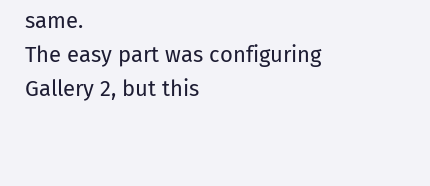same.
The easy part was configuring Gallery 2, but this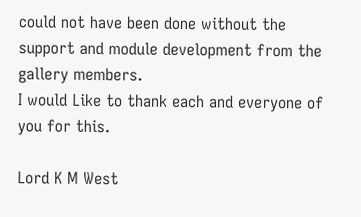could not have been done without the support and module development from the gallery members.
I would Like to thank each and everyone of you for this.

Lord K M West